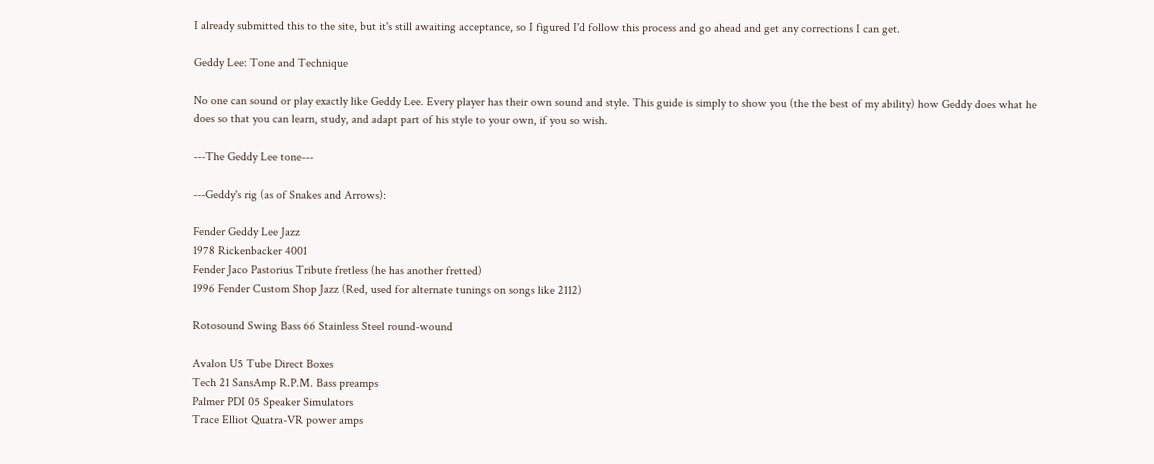I already submitted this to the site, but it's still awaiting acceptance, so I figured I'd follow this process and go ahead and get any corrections I can get.

Geddy Lee: Tone and Technique

No one can sound or play exactly like Geddy Lee. Every player has their own sound and style. This guide is simply to show you (the the best of my ability) how Geddy does what he does so that you can learn, study, and adapt part of his style to your own, if you so wish.

---The Geddy Lee tone---

---Geddy's rig (as of Snakes and Arrows):

Fender Geddy Lee Jazz
1978 Rickenbacker 4001
Fender Jaco Pastorius Tribute fretless (he has another fretted)
1996 Fender Custom Shop Jazz (Red, used for alternate tunings on songs like 2112)

Rotosound Swing Bass 66 Stainless Steel round-wound

Avalon U5 Tube Direct Boxes
Tech 21 SansAmp R.P.M. Bass preamps
Palmer PDI 05 Speaker Simulators
Trace Elliot Quatra-VR power amps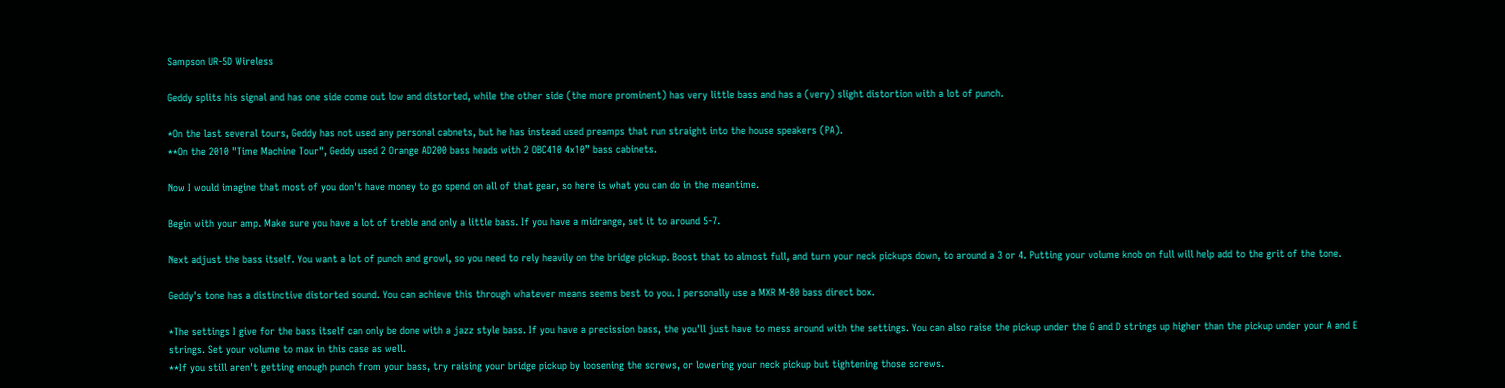Sampson UR-5D Wireless

Geddy splits his signal and has one side come out low and distorted, while the other side (the more prominent) has very little bass and has a (very) slight distortion with a lot of punch.

*On the last several tours, Geddy has not used any personal cabnets, but he has instead used preamps that run straight into the house speakers (PA).
**On the 2010 "Time Machine Tour", Geddy used 2 Orange AD200 bass heads with 2 OBC410 4x10” bass cabinets.

Now I would imagine that most of you don't have money to go spend on all of that gear, so here is what you can do in the meantime.

Begin with your amp. Make sure you have a lot of treble and only a little bass. If you have a midrange, set it to around 5-7.

Next adjust the bass itself. You want a lot of punch and growl, so you need to rely heavily on the bridge pickup. Boost that to almost full, and turn your neck pickups down, to around a 3 or 4. Putting your volume knob on full will help add to the grit of the tone.

Geddy's tone has a distinctive distorted sound. You can achieve this through whatever means seems best to you. I personally use a MXR M-80 bass direct box.

*The settings I give for the bass itself can only be done with a jazz style bass. If you have a precission bass, the you'll just have to mess around with the settings. You can also raise the pickup under the G and D strings up higher than the pickup under your A and E strings. Set your volume to max in this case as well.
**If you still aren't getting enough punch from your bass, try raising your bridge pickup by loosening the screws, or lowering your neck pickup but tightening those screws.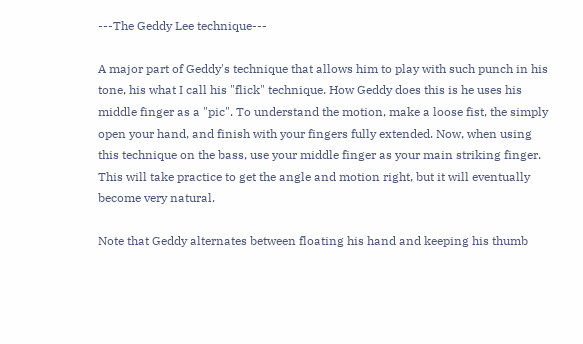---The Geddy Lee technique---

A major part of Geddy's technique that allows him to play with such punch in his tone, his what I call his "flick" technique. How Geddy does this is he uses his middle finger as a "pic". To understand the motion, make a loose fist, the simply open your hand, and finish with your fingers fully extended. Now, when using this technique on the bass, use your middle finger as your main striking finger. This will take practice to get the angle and motion right, but it will eventually become very natural.

Note that Geddy alternates between floating his hand and keeping his thumb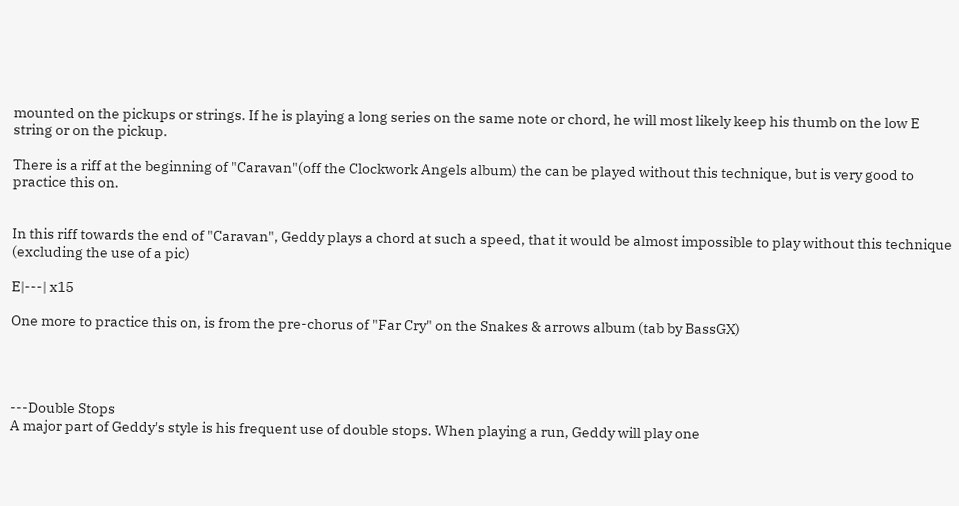mounted on the pickups or strings. If he is playing a long series on the same note or chord, he will most likely keep his thumb on the low E string or on the pickup.

There is a riff at the beginning of "Caravan"(off the Clockwork Angels album) the can be played without this technique, but is very good to practice this on.


In this riff towards the end of "Caravan", Geddy plays a chord at such a speed, that it would be almost impossible to play without this technique (excluding the use of a pic)

E|---| x15

One more to practice this on, is from the pre-chorus of "Far Cry" on the Snakes & arrows album (tab by BassGX)




---Double Stops
A major part of Geddy's style is his frequent use of double stops. When playing a run, Geddy will play one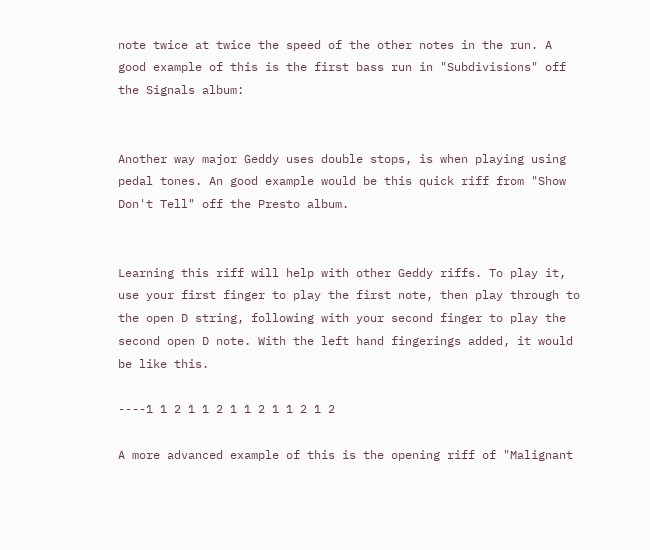note twice at twice the speed of the other notes in the run. A good example of this is the first bass run in "Subdivisions" off the Signals album:


Another way major Geddy uses double stops, is when playing using pedal tones. An good example would be this quick riff from "Show Don't Tell" off the Presto album.


Learning this riff will help with other Geddy riffs. To play it, use your first finger to play the first note, then play through to the open D string, following with your second finger to play the second open D note. With the left hand fingerings added, it would be like this.

----1 1 2 1 1 2 1 1 2 1 1 2 1 2

A more advanced example of this is the opening riff of "Malignant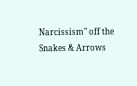Narcissism" off the Snakes & Arrows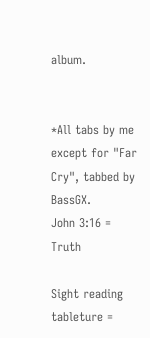album.


*All tabs by me except for "Far Cry", tabbed by BassGX.
John 3:16 = Truth

Sight reading tableture =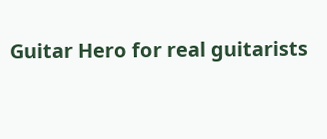Guitar Hero for real guitarists